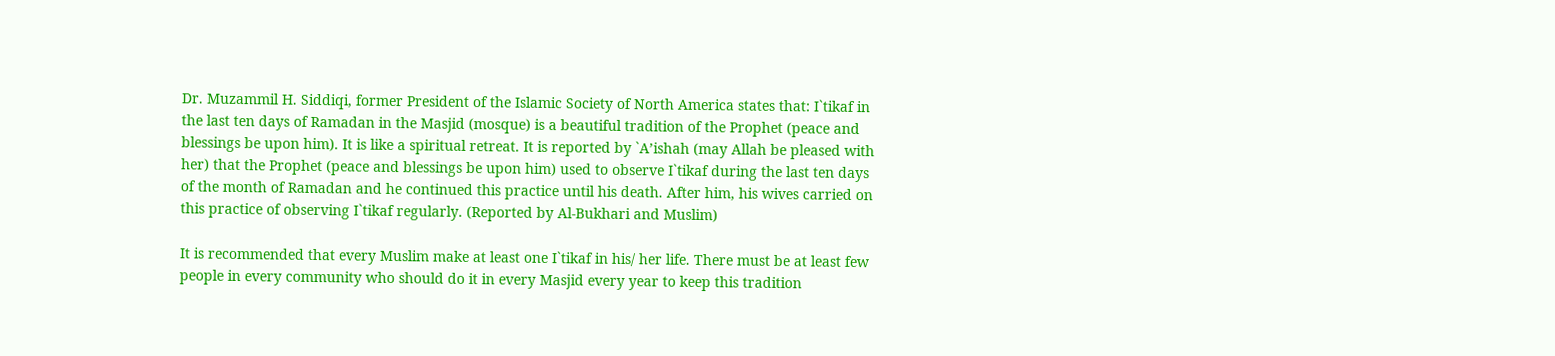Dr. Muzammil H. Siddiqi, former President of the Islamic Society of North America states that: I`tikaf in the last ten days of Ramadan in the Masjid (mosque) is a beautiful tradition of the Prophet (peace and blessings be upon him). It is like a spiritual retreat. It is reported by `A’ishah (may Allah be pleased with her) that the Prophet (peace and blessings be upon him) used to observe I`tikaf during the last ten days of the month of Ramadan and he continued this practice until his death. After him, his wives carried on this practice of observing I`tikaf regularly. (Reported by Al-Bukhari and Muslim)

It is recommended that every Muslim make at least one I`tikaf in his/ her life. There must be at least few people in every community who should do it in every Masjid every year to keep this tradition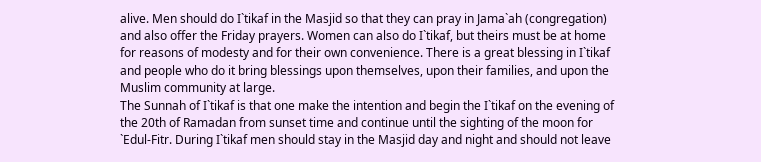alive. Men should do I`tikaf in the Masjid so that they can pray in Jama`ah (congregation) and also offer the Friday prayers. Women can also do I`tikaf, but theirs must be at home for reasons of modesty and for their own convenience. There is a great blessing in I`tikaf and people who do it bring blessings upon themselves, upon their families, and upon the Muslim community at large.
The Sunnah of I`tikaf is that one make the intention and begin the I`tikaf on the evening of the 20th of Ramadan from sunset time and continue until the sighting of the moon for `Edul-Fitr. During I`tikaf men should stay in the Masjid day and night and should not leave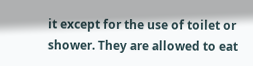it except for the use of toilet or shower. They are allowed to eat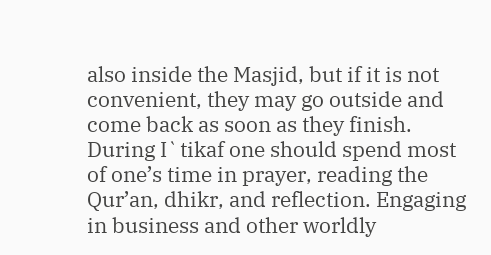also inside the Masjid, but if it is not convenient, they may go outside and come back as soon as they finish.
During I`tikaf one should spend most of one’s time in prayer, reading the Qur’an, dhikr, and reflection. Engaging in business and other worldly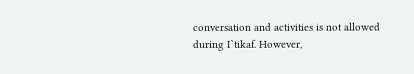conversation and activities is not allowed during I`tikaf. However,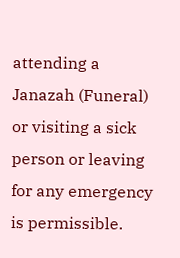attending a Janazah (Funeral) or visiting a sick person or leaving for any emergency is permissible.